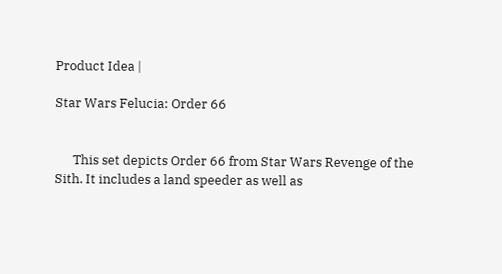Product Idea |

Star Wars Felucia: Order 66


      This set depicts Order 66 from Star Wars Revenge of the Sith. It includes a land speeder as well as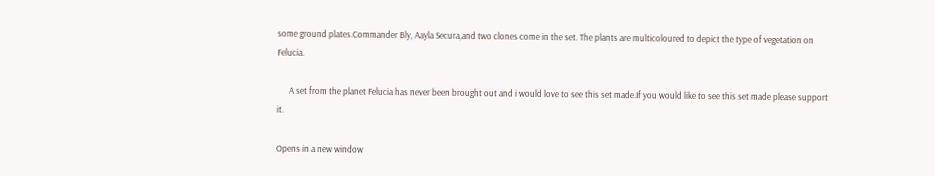some ground plates.Commander Bly, Aayla Secura,and two clones come in the set. The plants are multicoloured to depict the type of vegetation on Felucia.

      A set from the planet Felucia has never been brought out and i would love to see this set made.If you would like to see this set made please support it.

Opens in a new window